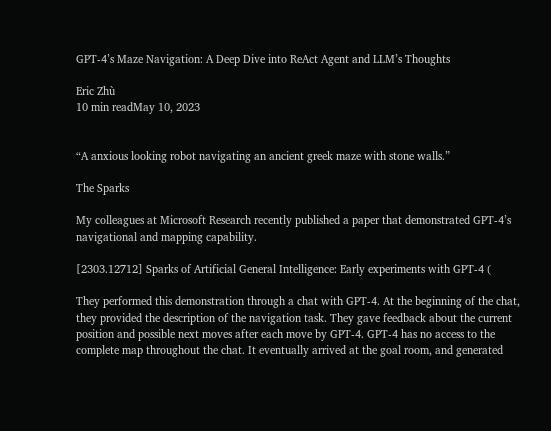GPT-4’s Maze Navigation: A Deep Dive into ReAct Agent and LLM’s Thoughts

Eric Zhù
10 min readMay 10, 2023


“A anxious looking robot navigating an ancient greek maze with stone walls.”

The Sparks

My colleagues at Microsoft Research recently published a paper that demonstrated GPT-4’s navigational and mapping capability.

[2303.12712] Sparks of Artificial General Intelligence: Early experiments with GPT-4 (

They performed this demonstration through a chat with GPT-4. At the beginning of the chat, they provided the description of the navigation task. They gave feedback about the current position and possible next moves after each move by GPT-4. GPT-4 has no access to the complete map throughout the chat. It eventually arrived at the goal room, and generated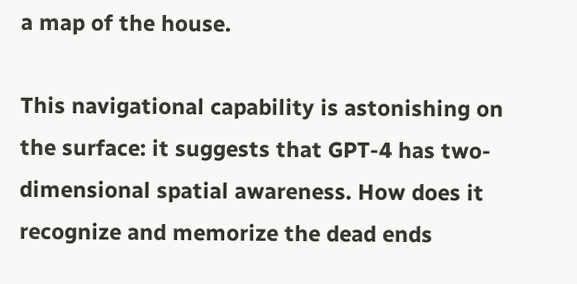a map of the house.

This navigational capability is astonishing on the surface: it suggests that GPT-4 has two-dimensional spatial awareness. How does it recognize and memorize the dead ends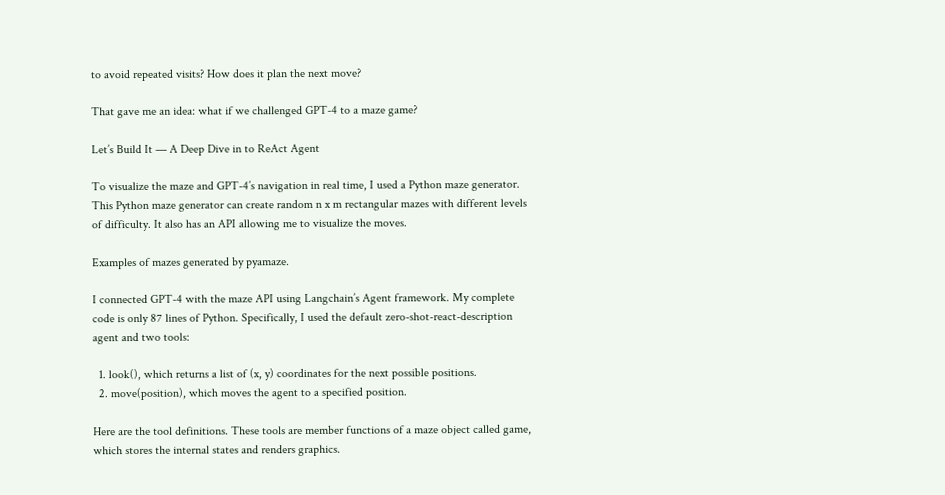to avoid repeated visits? How does it plan the next move?

That gave me an idea: what if we challenged GPT-4 to a maze game?

Let’s Build It — A Deep Dive in to ReAct Agent

To visualize the maze and GPT-4’s navigation in real time, I used a Python maze generator. This Python maze generator can create random n x m rectangular mazes with different levels of difficulty. It also has an API allowing me to visualize the moves.

Examples of mazes generated by pyamaze.

I connected GPT-4 with the maze API using Langchain’s Agent framework. My complete code is only 87 lines of Python. Specifically, I used the default zero-shot-react-description agent and two tools:

  1. look(), which returns a list of (x, y) coordinates for the next possible positions.
  2. move(position), which moves the agent to a specified position.

Here are the tool definitions. These tools are member functions of a maze object called game, which stores the internal states and renders graphics.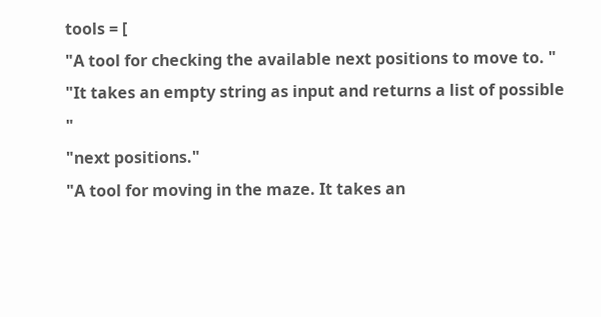tools = [
"A tool for checking the available next positions to move to. "
"It takes an empty string as input and returns a list of possible "
"next positions."
"A tool for moving in the maze. It takes an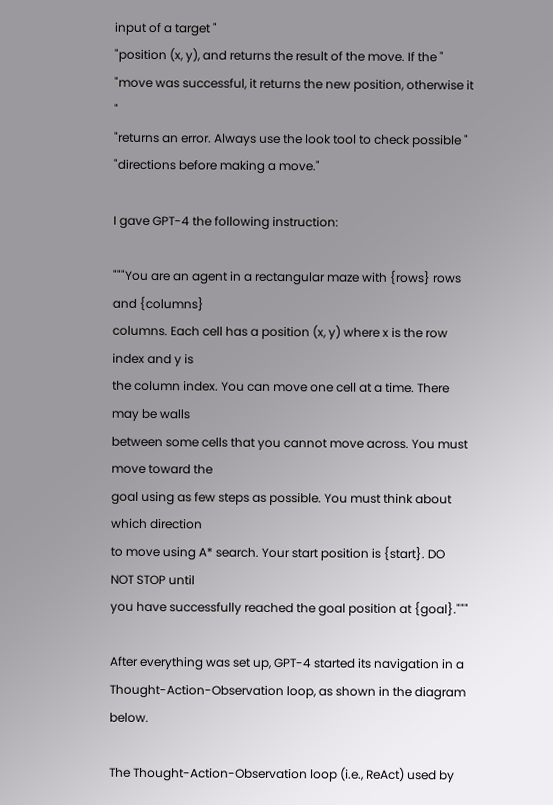input of a target "
"position (x, y), and returns the result of the move. If the "
"move was successful, it returns the new position, otherwise it "
"returns an error. Always use the look tool to check possible "
"directions before making a move."

I gave GPT-4 the following instruction:

"""You are an agent in a rectangular maze with {rows} rows and {columns}
columns. Each cell has a position (x, y) where x is the row index and y is
the column index. You can move one cell at a time. There may be walls
between some cells that you cannot move across. You must move toward the
goal using as few steps as possible. You must think about which direction
to move using A* search. Your start position is {start}. DO NOT STOP until
you have successfully reached the goal position at {goal}."""

After everything was set up, GPT-4 started its navigation in a Thought-Action-Observation loop, as shown in the diagram below.

The Thought-Action-Observation loop (i.e., ReAct) used by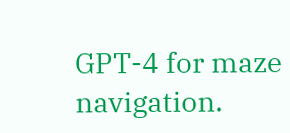GPT-4 for maze navigation.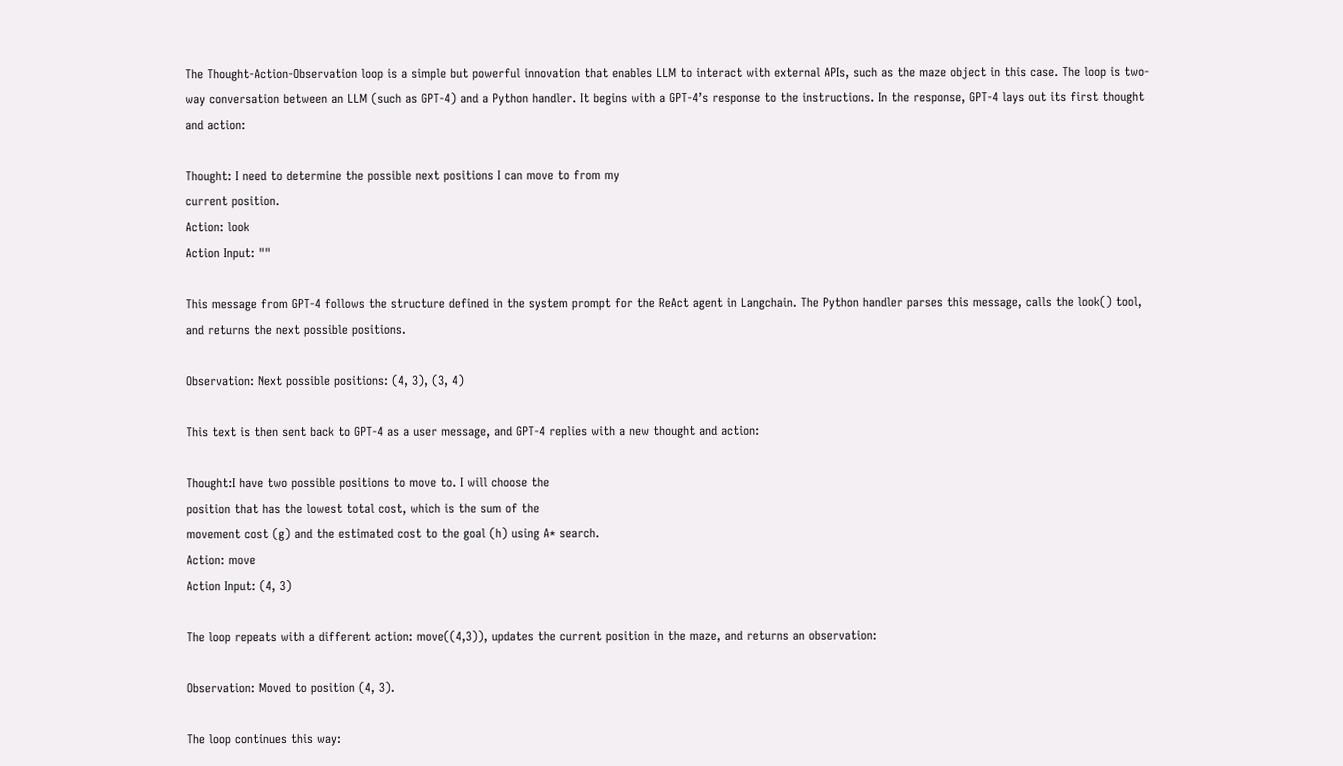The Thought-Action-Observation loop is a simple but powerful innovation that enables LLM to interact with external APIs, such as the maze object in this case. The loop is two-way conversation between an LLM (such as GPT-4) and a Python handler. It begins with a GPT-4’s response to the instructions. In the response, GPT-4 lays out its first thought and action:

Thought: I need to determine the possible next positions I can move to from my
current position.
Action: look
Action Input: ""

This message from GPT-4 follows the structure defined in the system prompt for the ReAct agent in Langchain. The Python handler parses this message, calls the look() tool, and returns the next possible positions.

Observation: Next possible positions: (4, 3), (3, 4)

This text is then sent back to GPT-4 as a user message, and GPT-4 replies with a new thought and action:

Thought:I have two possible positions to move to. I will choose the
position that has the lowest total cost, which is the sum of the
movement cost (g) and the estimated cost to the goal (h) using A* search.
Action: move
Action Input: (4, 3)

The loop repeats with a different action: move((4,3)), updates the current position in the maze, and returns an observation:

Observation: Moved to position (4, 3).

The loop continues this way: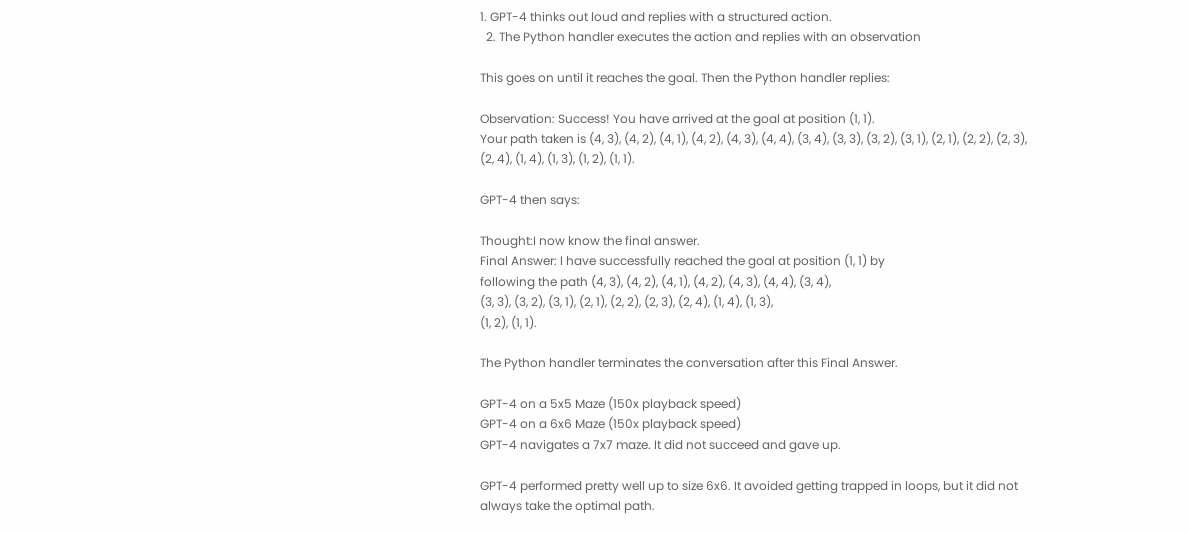1. GPT-4 thinks out loud and replies with a structured action.
  2. The Python handler executes the action and replies with an observation

This goes on until it reaches the goal. Then the Python handler replies:

Observation: Success! You have arrived at the goal at position (1, 1).
Your path taken is (4, 3), (4, 2), (4, 1), (4, 2), (4, 3), (4, 4), (3, 4), (3, 3), (3, 2), (3, 1), (2, 1), (2, 2), (2, 3), (2, 4), (1, 4), (1, 3), (1, 2), (1, 1).

GPT-4 then says:

Thought:I now know the final answer.
Final Answer: I have successfully reached the goal at position (1, 1) by
following the path (4, 3), (4, 2), (4, 1), (4, 2), (4, 3), (4, 4), (3, 4),
(3, 3), (3, 2), (3, 1), (2, 1), (2, 2), (2, 3), (2, 4), (1, 4), (1, 3),
(1, 2), (1, 1).

The Python handler terminates the conversation after this Final Answer.

GPT-4 on a 5x5 Maze (150x playback speed)
GPT-4 on a 6x6 Maze (150x playback speed)
GPT-4 navigates a 7x7 maze. It did not succeed and gave up.

GPT-4 performed pretty well up to size 6x6. It avoided getting trapped in loops, but it did not always take the optimal path.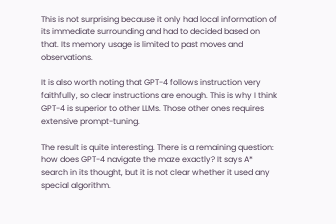This is not surprising because it only had local information of its immediate surrounding and had to decided based on that. Its memory usage is limited to past moves and observations.

It is also worth noting that GPT-4 follows instruction very faithfully, so clear instructions are enough. This is why I think GPT-4 is superior to other LLMs. Those other ones requires extensive prompt-tuning.

The result is quite interesting. There is a remaining question: how does GPT-4 navigate the maze exactly? It says A* search in its thought, but it is not clear whether it used any special algorithm.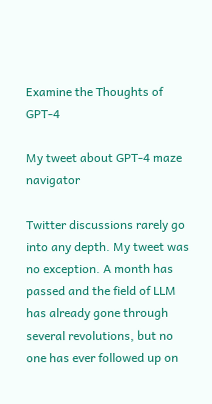Examine the Thoughts of GPT-4

My tweet about GPT-4 maze navigator

Twitter discussions rarely go into any depth. My tweet was no exception. A month has passed and the field of LLM has already gone through several revolutions, but no one has ever followed up on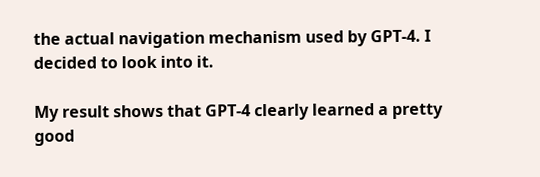the actual navigation mechanism used by GPT-4. I decided to look into it.

My result shows that GPT-4 clearly learned a pretty good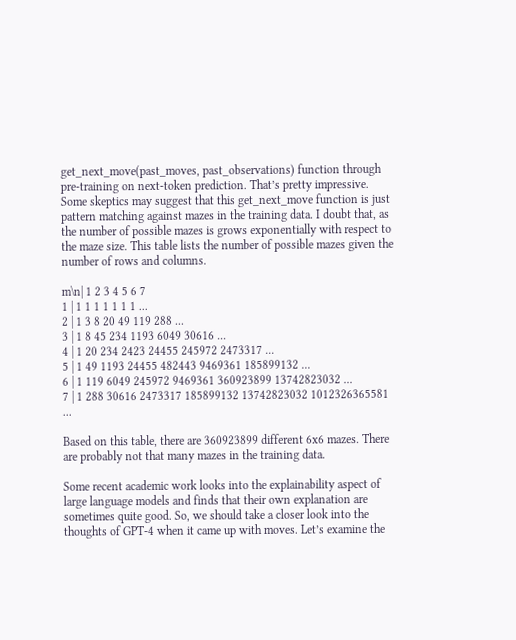get_next_move(past_moves, past_observations) function through pre-training on next-token prediction. That’s pretty impressive. Some skeptics may suggest that this get_next_move function is just pattern matching against mazes in the training data. I doubt that, as the number of possible mazes is grows exponentially with respect to the maze size. This table lists the number of possible mazes given the number of rows and columns.

m\n| 1 2 3 4 5 6 7
1 | 1 1 1 1 1 1 1 ...
2 | 1 3 8 20 49 119 288 ...
3 | 1 8 45 234 1193 6049 30616 ...
4 | 1 20 234 2423 24455 245972 2473317 ...
5 | 1 49 1193 24455 482443 9469361 185899132 ...
6 | 1 119 6049 245972 9469361 360923899 13742823032 ...
7 | 1 288 30616 2473317 185899132 13742823032 1012326365581 ...

Based on this table, there are 360923899 different 6x6 mazes. There are probably not that many mazes in the training data.

Some recent academic work looks into the explainability aspect of large language models and finds that their own explanation are sometimes quite good. So, we should take a closer look into the thoughts of GPT-4 when it came up with moves. Let’s examine the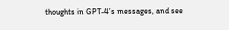thoughts in GPT-4’s messages, and see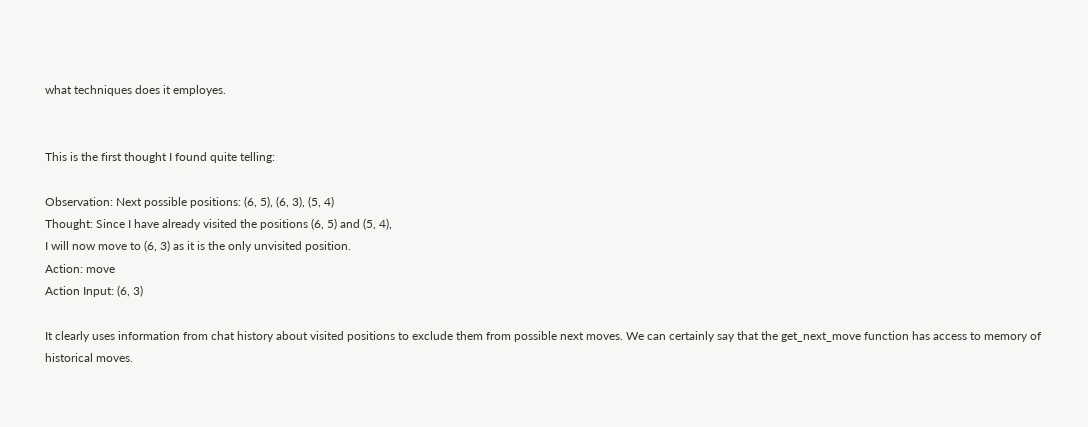what techniques does it employes.


This is the first thought I found quite telling:

Observation: Next possible positions: (6, 5), (6, 3), (5, 4)
Thought: Since I have already visited the positions (6, 5) and (5, 4),
I will now move to (6, 3) as it is the only unvisited position.
Action: move
Action Input: (6, 3)

It clearly uses information from chat history about visited positions to exclude them from possible next moves. We can certainly say that the get_next_move function has access to memory of historical moves.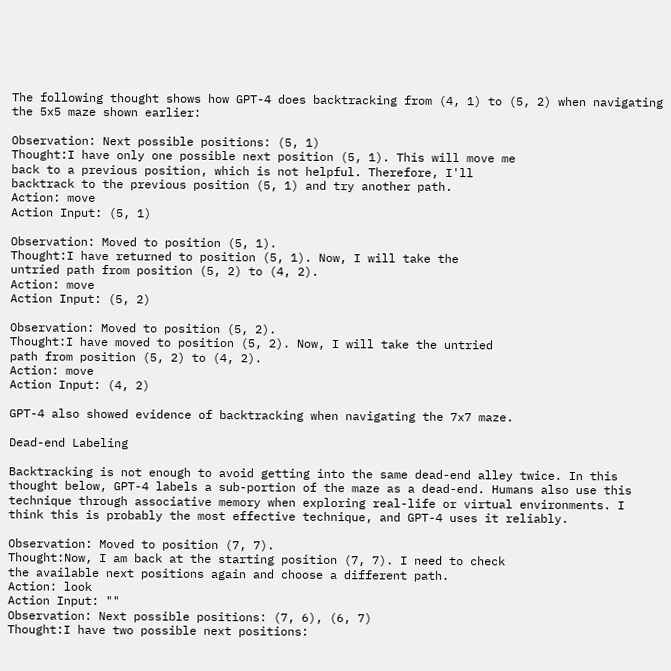The following thought shows how GPT-4 does backtracking from (4, 1) to (5, 2) when navigating the 5x5 maze shown earlier:

Observation: Next possible positions: (5, 1)
Thought:I have only one possible next position (5, 1). This will move me
back to a previous position, which is not helpful. Therefore, I'll
backtrack to the previous position (5, 1) and try another path.
Action: move
Action Input: (5, 1)

Observation: Moved to position (5, 1).
Thought:I have returned to position (5, 1). Now, I will take the
untried path from position (5, 2) to (4, 2).
Action: move
Action Input: (5, 2)

Observation: Moved to position (5, 2).
Thought:I have moved to position (5, 2). Now, I will take the untried
path from position (5, 2) to (4, 2).
Action: move
Action Input: (4, 2)

GPT-4 also showed evidence of backtracking when navigating the 7x7 maze.

Dead-end Labeling

Backtracking is not enough to avoid getting into the same dead-end alley twice. In this thought below, GPT-4 labels a sub-portion of the maze as a dead-end. Humans also use this technique through associative memory when exploring real-life or virtual environments. I think this is probably the most effective technique, and GPT-4 uses it reliably.

Observation: Moved to position (7, 7).
Thought:Now, I am back at the starting position (7, 7). I need to check
the available next positions again and choose a different path.
Action: look
Action Input: ""
Observation: Next possible positions: (7, 6), (6, 7)
Thought:I have two possible next positions: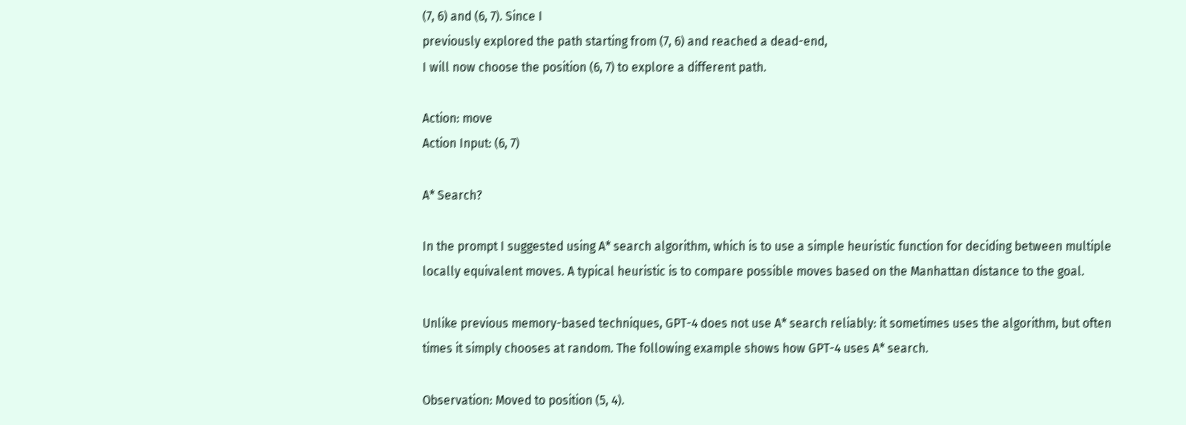(7, 6) and (6, 7). Since I
previously explored the path starting from (7, 6) and reached a dead-end,
I will now choose the position (6, 7) to explore a different path.

Action: move
Action Input: (6, 7)

A* Search?

In the prompt I suggested using A* search algorithm, which is to use a simple heuristic function for deciding between multiple locally equivalent moves. A typical heuristic is to compare possible moves based on the Manhattan distance to the goal.

Unlike previous memory-based techniques, GPT-4 does not use A* search reliably: it sometimes uses the algorithm, but often times it simply chooses at random. The following example shows how GPT-4 uses A* search.

Observation: Moved to position (5, 4).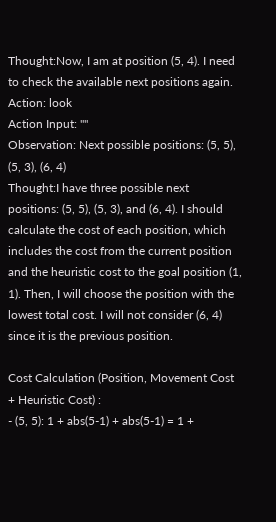Thought:Now, I am at position (5, 4). I need to check the available next positions again.
Action: look
Action Input: ""
Observation: Next possible positions: (5, 5), (5, 3), (6, 4)
Thought:I have three possible next positions: (5, 5), (5, 3), and (6, 4). I should calculate the cost of each position, which includes the cost from the current position and the heuristic cost to the goal position (1, 1). Then, I will choose the position with the lowest total cost. I will not consider (6, 4) since it is the previous position.

Cost Calculation (Position, Movement Cost + Heuristic Cost) :
- (5, 5): 1 + abs(5-1) + abs(5-1) = 1 +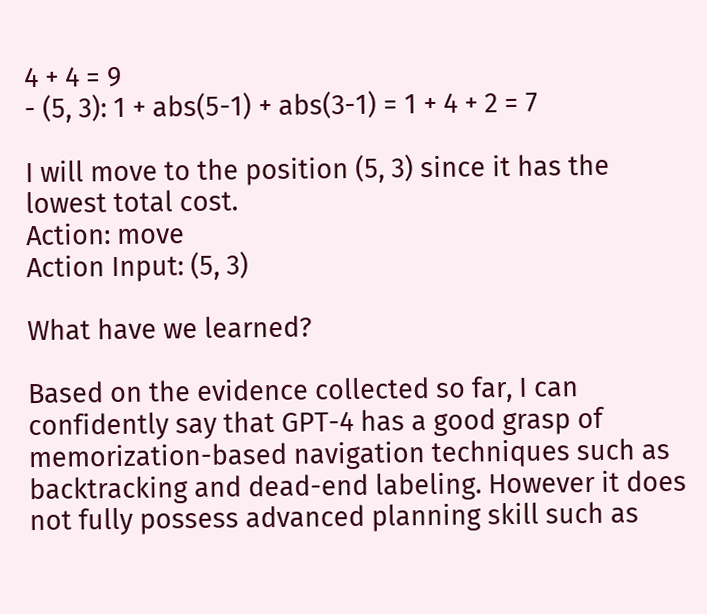4 + 4 = 9
- (5, 3): 1 + abs(5-1) + abs(3-1) = 1 + 4 + 2 = 7

I will move to the position (5, 3) since it has the lowest total cost.
Action: move
Action Input: (5, 3)

What have we learned?

Based on the evidence collected so far, I can confidently say that GPT-4 has a good grasp of memorization-based navigation techniques such as backtracking and dead-end labeling. However it does not fully possess advanced planning skill such as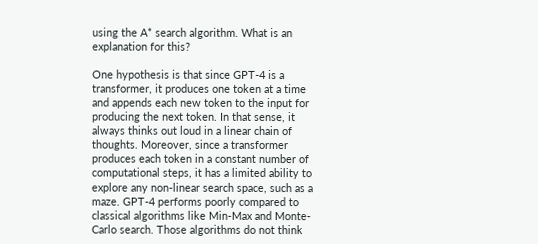using the A* search algorithm. What is an explanation for this?

One hypothesis is that since GPT-4 is a transformer, it produces one token at a time and appends each new token to the input for producing the next token. In that sense, it always thinks out loud in a linear chain of thoughts. Moreover, since a transformer produces each token in a constant number of computational steps, it has a limited ability to explore any non-linear search space, such as a maze. GPT-4 performs poorly compared to classical algorithms like Min-Max and Monte-Carlo search. Those algorithms do not think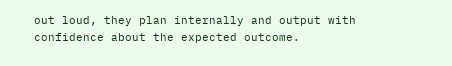out loud, they plan internally and output with confidence about the expected outcome.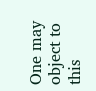One may object to this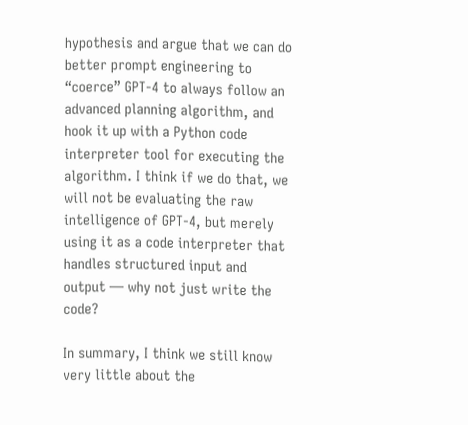hypothesis and argue that we can do better prompt engineering to “coerce” GPT-4 to always follow an advanced planning algorithm, and hook it up with a Python code interpreter tool for executing the algorithm. I think if we do that, we will not be evaluating the raw intelligence of GPT-4, but merely using it as a code interpreter that handles structured input and output — why not just write the code?

In summary, I think we still know very little about the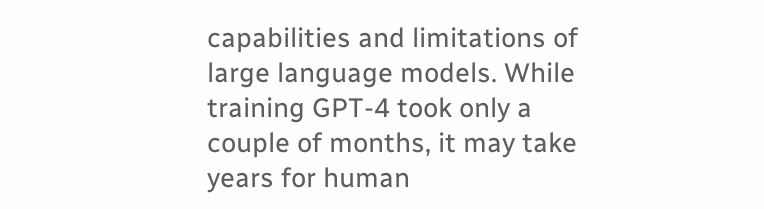capabilities and limitations of large language models. While training GPT-4 took only a couple of months, it may take years for human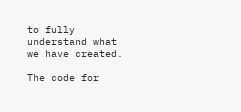to fully understand what we have created.

The code for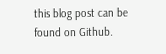this blog post can be found on Github.